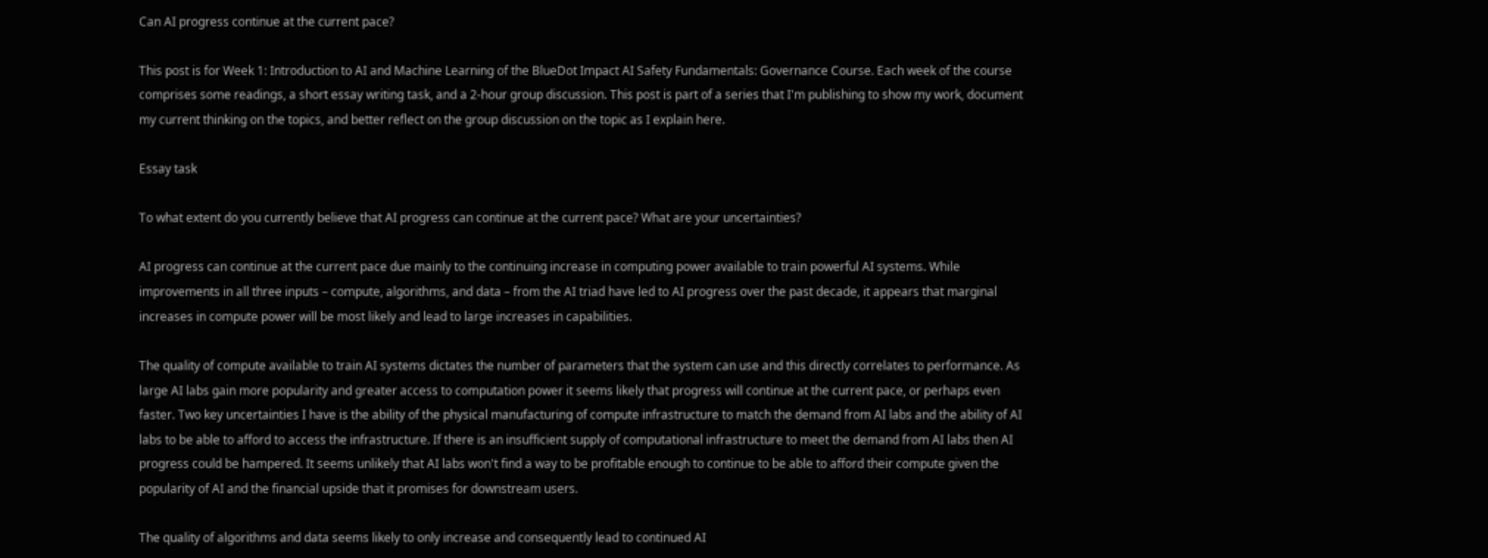Can AI progress continue at the current pace?

This post is for Week 1: Introduction to AI and Machine Learning of the BlueDot Impact AI Safety Fundamentals: Governance Course. Each week of the course comprises some readings, a short essay writing task, and a 2-hour group discussion. This post is part of a series that I'm publishing to show my work, document my current thinking on the topics, and better reflect on the group discussion on the topic as I explain here.

Essay task

To what extent do you currently believe that AI progress can continue at the current pace? What are your uncertainties?

AI progress can continue at the current pace due mainly to the continuing increase in computing power available to train powerful AI systems. While improvements in all three inputs – compute, algorithms, and data – from the AI triad have led to AI progress over the past decade, it appears that marginal increases in compute power will be most likely and lead to large increases in capabilities.

The quality of compute available to train AI systems dictates the number of parameters that the system can use and this directly correlates to performance. As large AI labs gain more popularity and greater access to computation power it seems likely that progress will continue at the current pace, or perhaps even faster. Two key uncertainties I have is the ability of the physical manufacturing of compute infrastructure to match the demand from AI labs and the ability of AI labs to be able to afford to access the infrastructure. If there is an insufficient supply of computational infrastructure to meet the demand from AI labs then AI progress could be hampered. It seems unlikely that AI labs won't find a way to be profitable enough to continue to be able to afford their compute given the popularity of AI and the financial upside that it promises for downstream users.

The quality of algorithms and data seems likely to only increase and consequently lead to continued AI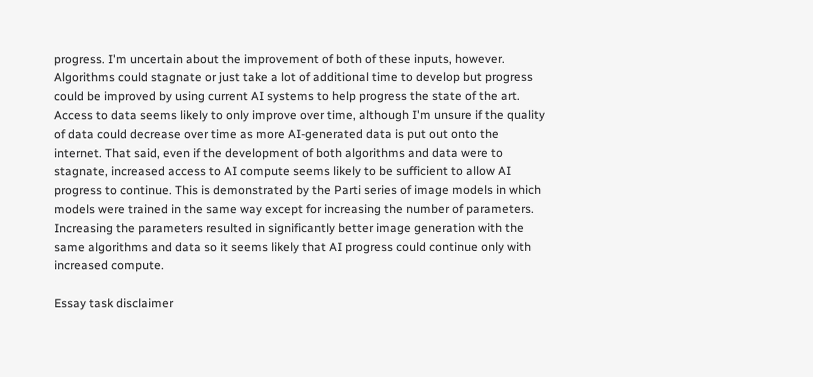progress. I'm uncertain about the improvement of both of these inputs, however. Algorithms could stagnate or just take a lot of additional time to develop but progress could be improved by using current AI systems to help progress the state of the art. Access to data seems likely to only improve over time, although I'm unsure if the quality of data could decrease over time as more AI-generated data is put out onto the internet. That said, even if the development of both algorithms and data were to stagnate, increased access to AI compute seems likely to be sufficient to allow AI progress to continue. This is demonstrated by the Parti series of image models in which models were trained in the same way except for increasing the number of parameters. Increasing the parameters resulted in significantly better image generation with the same algorithms and data so it seems likely that AI progress could continue only with increased compute.

Essay task disclaimer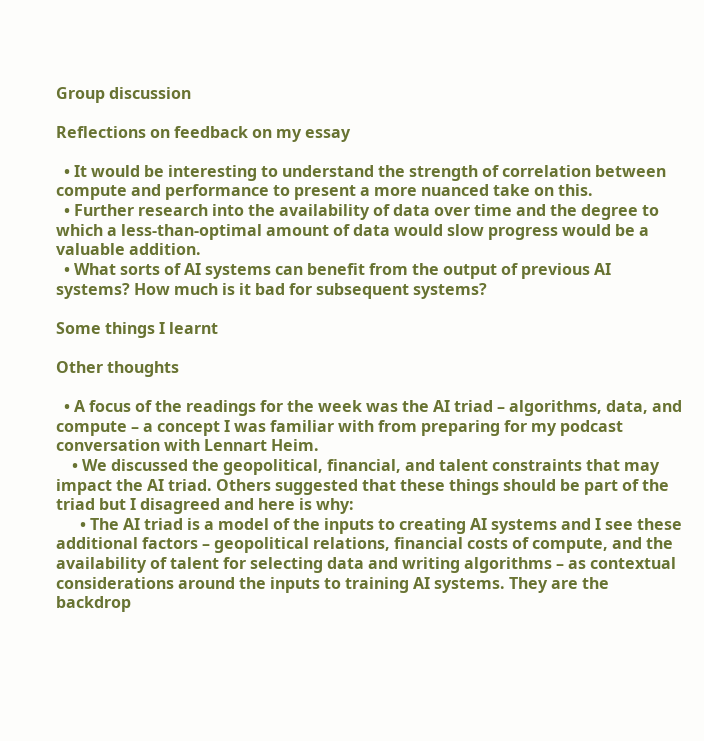Group discussion

Reflections on feedback on my essay

  • It would be interesting to understand the strength of correlation between compute and performance to present a more nuanced take on this.
  • Further research into the availability of data over time and the degree to which a less-than-optimal amount of data would slow progress would be a valuable addition.
  • What sorts of AI systems can benefit from the output of previous AI systems? How much is it bad for subsequent systems?

Some things I learnt

Other thoughts

  • A focus of the readings for the week was the AI triad – algorithms, data, and compute – a concept I was familiar with from preparing for my podcast conversation with Lennart Heim.
    • We discussed the geopolitical, financial, and talent constraints that may impact the AI triad. Others suggested that these things should be part of the triad but I disagreed and here is why:
      • The AI triad is a model of the inputs to creating AI systems and I see these additional factors – geopolitical relations, financial costs of compute, and the availability of talent for selecting data and writing algorithms – as contextual considerations around the inputs to training AI systems. They are the backdrop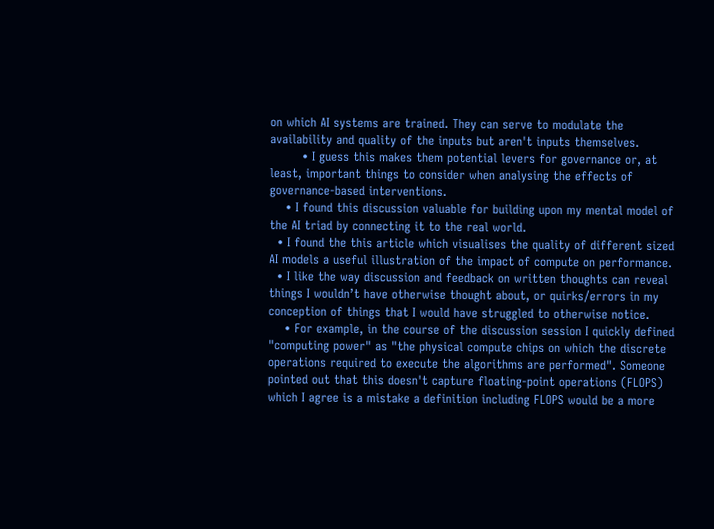on which AI systems are trained. They can serve to modulate the availability and quality of the inputs but aren't inputs themselves.
        • I guess this makes them potential levers for governance or, at least, important things to consider when analysing the effects of governance-based interventions.
    • I found this discussion valuable for building upon my mental model of the AI triad by connecting it to the real world.
  • I found the this article which visualises the quality of different sized AI models a useful illustration of the impact of compute on performance.
  • I like the way discussion and feedback on written thoughts can reveal things I wouldn’t have otherwise thought about, or quirks/errors in my conception of things that I would have struggled to otherwise notice.
    • For example, in the course of the discussion session I quickly defined "computing power" as "the physical compute chips on which the discrete operations required to execute the algorithms are performed". Someone pointed out that this doesn't capture floating-point operations (FLOPS) which I agree is a mistake a definition including FLOPS would be a more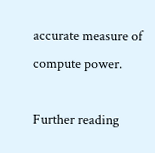accurate measure of compute power.

Further reading